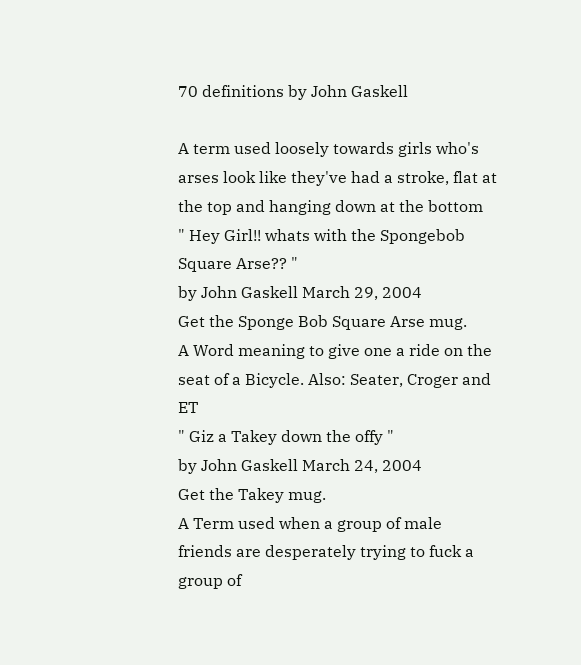70 definitions by John Gaskell

A term used loosely towards girls who's arses look like they've had a stroke, flat at the top and hanging down at the bottom
" Hey Girl!! whats with the Spongebob Square Arse?? "
by John Gaskell March 29, 2004
Get the Sponge Bob Square Arse mug.
A Word meaning to give one a ride on the seat of a Bicycle. Also: Seater, Croger and ET
" Giz a Takey down the offy "
by John Gaskell March 24, 2004
Get the Takey mug.
A Term used when a group of male friends are desperately trying to fuck a group of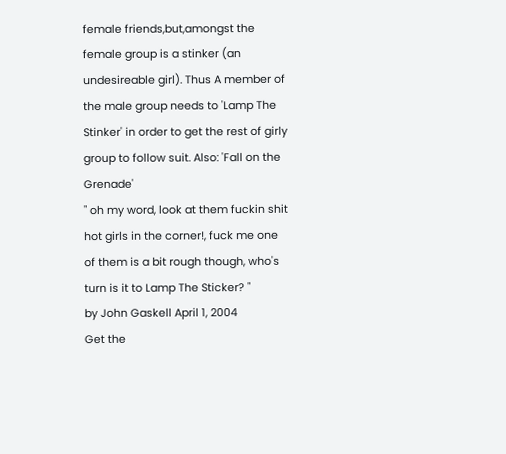female friends,but,amongst the female group is a stinker (an undesireable girl). Thus A member of the male group needs to 'Lamp The Stinker' in order to get the rest of girly group to follow suit. Also: 'Fall on the Grenade'
" oh my word, look at them fuckin shit hot girls in the corner!, fuck me one of them is a bit rough though, who's turn is it to Lamp The Sticker? "
by John Gaskell April 1, 2004
Get the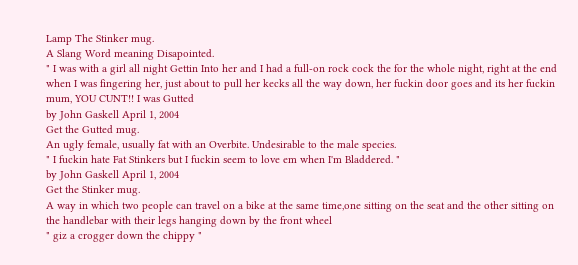Lamp The Stinker mug.
A Slang Word meaning Disapointed.
" I was with a girl all night Gettin Into her and I had a full-on rock cock the for the whole night, right at the end when I was fingering her, just about to pull her kecks all the way down, her fuckin door goes and its her fuckin mum, YOU CUNT!! I was Gutted
by John Gaskell April 1, 2004
Get the Gutted mug.
An ugly female, usually fat with an Overbite. Undesirable to the male species.
" I fuckin hate Fat Stinkers but I fuckin seem to love em when I'm Bladdered. "
by John Gaskell April 1, 2004
Get the Stinker mug.
A way in which two people can travel on a bike at the same time,one sitting on the seat and the other sitting on the handlebar with their legs hanging down by the front wheel
" giz a crogger down the chippy "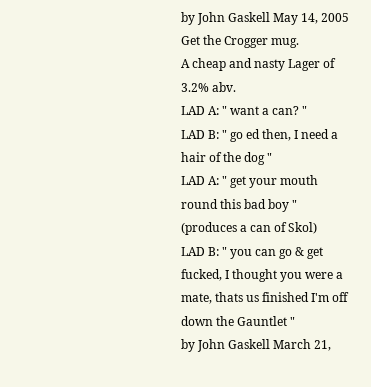by John Gaskell May 14, 2005
Get the Crogger mug.
A cheap and nasty Lager of 3.2% abv.
LAD A: " want a can? "
LAD B: " go ed then, I need a hair of the dog "
LAD A: " get your mouth round this bad boy "
(produces a can of Skol)
LAD B: " you can go & get fucked, I thought you were a mate, thats us finished I'm off down the Gauntlet "
by John Gaskell March 21,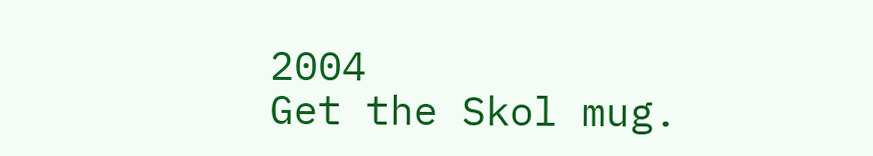2004
Get the Skol mug.